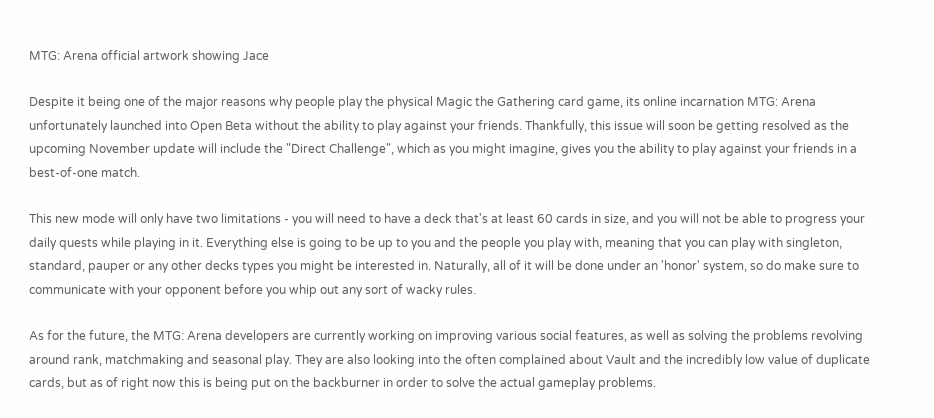MTG: Arena official artwork showing Jace

Despite it being one of the major reasons why people play the physical Magic the Gathering card game, its online incarnation MTG: Arena unfortunately launched into Open Beta without the ability to play against your friends. Thankfully, this issue will soon be getting resolved as the upcoming November update will include the "Direct Challenge", which as you might imagine, gives you the ability to play against your friends in a best-of-one match.

This new mode will only have two limitations - you will need to have a deck that's at least 60 cards in size, and you will not be able to progress your daily quests while playing in it. Everything else is going to be up to you and the people you play with, meaning that you can play with singleton, standard, pauper or any other decks types you might be interested in. Naturally, all of it will be done under an 'honor' system, so do make sure to communicate with your opponent before you whip out any sort of wacky rules.

As for the future, the MTG: Arena developers are currently working on improving various social features, as well as solving the problems revolving around rank, matchmaking and seasonal play. They are also looking into the often complained about Vault and the incredibly low value of duplicate cards, but as of right now this is being put on the backburner in order to solve the actual gameplay problems.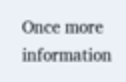Once more information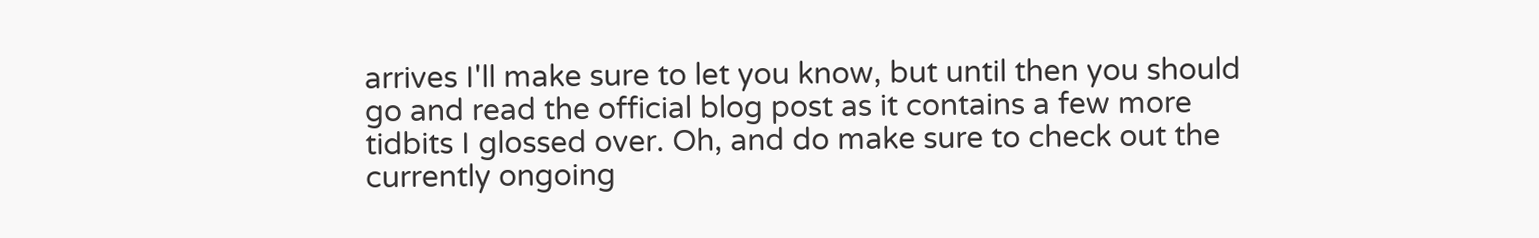arrives I'll make sure to let you know, but until then you should go and read the official blog post as it contains a few more tidbits I glossed over. Oh, and do make sure to check out the currently ongoing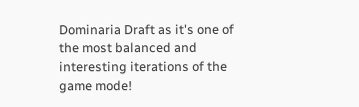Dominaria Draft as it's one of the most balanced and interesting iterations of the game mode!